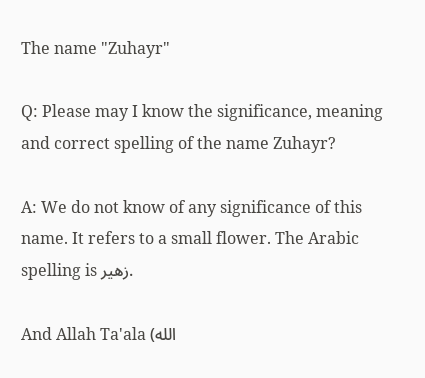The name "Zuhayr"

Q: Please may I know the significance, meaning and correct spelling of the name Zuhayr?

A: We do not know of any significance of this name. It refers to a small flower. The Arabic spelling is زهير.

And Allah Ta'ala (الله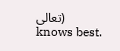تعالى) knows best.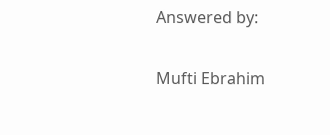Answered by:

Mufti Ebrahim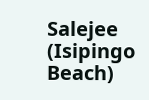Salejee (Isipingo Beach)